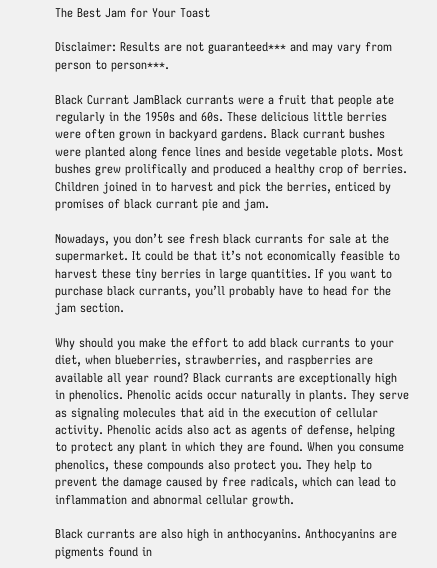The Best Jam for Your Toast

Disclaimer: Results are not guaranteed*** and may vary from person to person***.

Black Currant JamBlack currants were a fruit that people ate regularly in the 1950s and 60s. These delicious little berries were often grown in backyard gardens. Black currant bushes were planted along fence lines and beside vegetable plots. Most bushes grew prolifically and produced a healthy crop of berries. Children joined in to harvest and pick the berries, enticed by promises of black currant pie and jam.

Nowadays, you don’t see fresh black currants for sale at the supermarket. It could be that it’s not economically feasible to harvest these tiny berries in large quantities. If you want to purchase black currants, you’ll probably have to head for the jam section.

Why should you make the effort to add black currants to your diet, when blueberries, strawberries, and raspberries are available all year round? Black currants are exceptionally high in phenolics. Phenolic acids occur naturally in plants. They serve as signaling molecules that aid in the execution of cellular activity. Phenolic acids also act as agents of defense, helping to protect any plant in which they are found. When you consume phenolics, these compounds also protect you. They help to prevent the damage caused by free radicals, which can lead to inflammation and abnormal cellular growth.

Black currants are also high in anthocyanins. Anthocyanins are pigments found in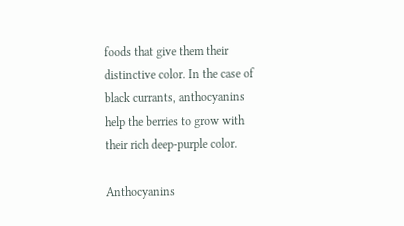foods that give them their distinctive color. In the case of black currants, anthocyanins help the berries to grow with their rich deep-purple color.

Anthocyanins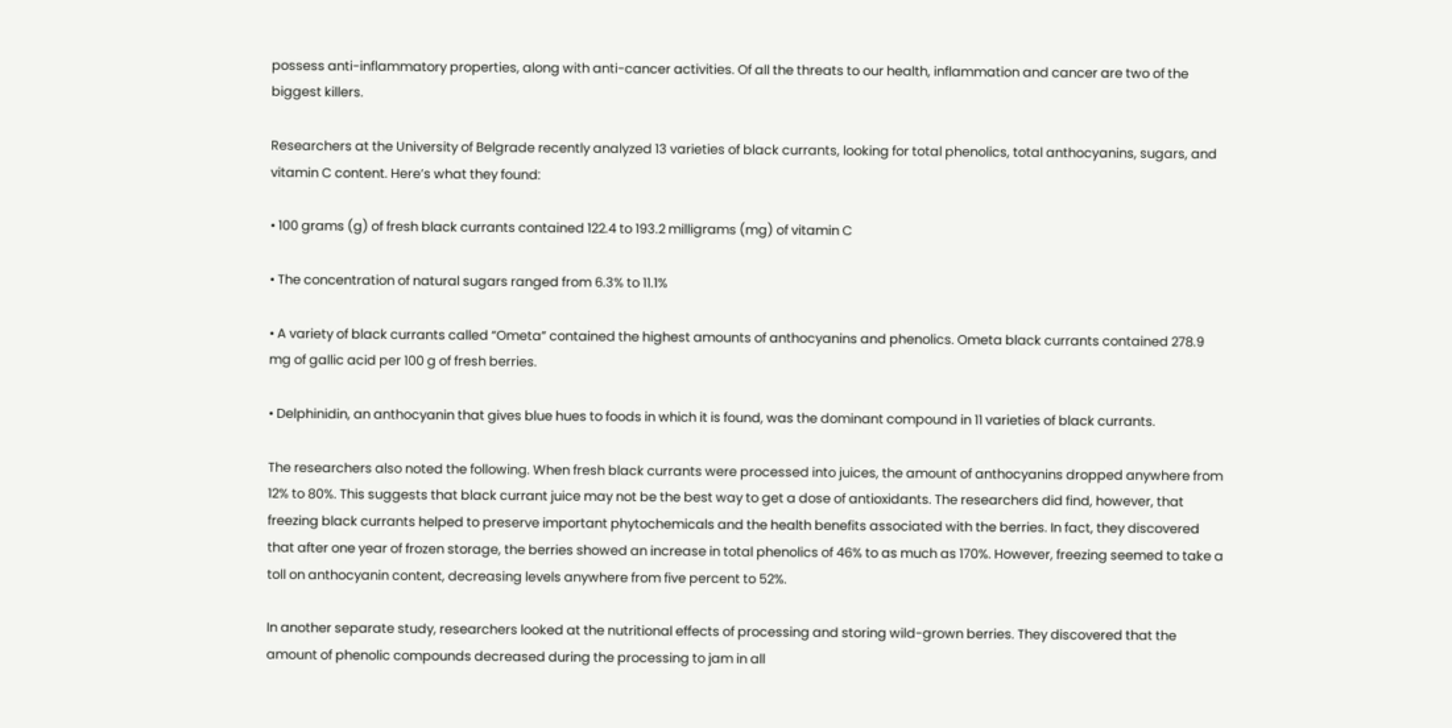possess anti-inflammatory properties, along with anti-cancer activities. Of all the threats to our health, inflammation and cancer are two of the biggest killers.

Researchers at the University of Belgrade recently analyzed 13 varieties of black currants, looking for total phenolics, total anthocyanins, sugars, and vitamin C content. Here’s what they found:

• 100 grams (g) of fresh black currants contained 122.4 to 193.2 milligrams (mg) of vitamin C

• The concentration of natural sugars ranged from 6.3% to 11.1%

• A variety of black currants called “Ometa” contained the highest amounts of anthocyanins and phenolics. Ometa black currants contained 278.9 mg of gallic acid per 100 g of fresh berries.

• Delphinidin, an anthocyanin that gives blue hues to foods in which it is found, was the dominant compound in 11 varieties of black currants.

The researchers also noted the following. When fresh black currants were processed into juices, the amount of anthocyanins dropped anywhere from 12% to 80%. This suggests that black currant juice may not be the best way to get a dose of antioxidants. The researchers did find, however, that freezing black currants helped to preserve important phytochemicals and the health benefits associated with the berries. In fact, they discovered that after one year of frozen storage, the berries showed an increase in total phenolics of 46% to as much as 170%. However, freezing seemed to take a toll on anthocyanin content, decreasing levels anywhere from five percent to 52%.

In another separate study, researchers looked at the nutritional effects of processing and storing wild-grown berries. They discovered that the amount of phenolic compounds decreased during the processing to jam in all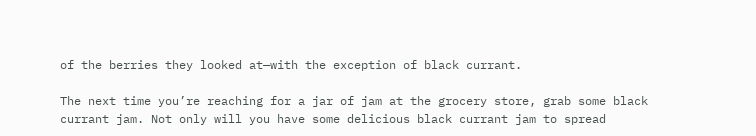of the berries they looked at—with the exception of black currant.

The next time you’re reaching for a jar of jam at the grocery store, grab some black currant jam. Not only will you have some delicious black currant jam to spread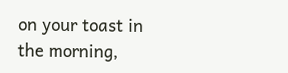on your toast in the morning,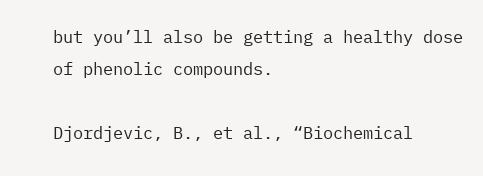but you’ll also be getting a healthy dose of phenolic compounds.

Djordjevic, B., et al., “Biochemical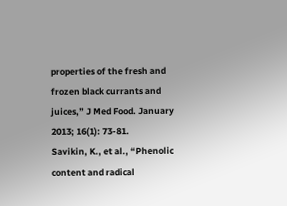properties of the fresh and frozen black currants and juices,” J Med Food. January 2013; 16(1): 73-81.
Savikin, K., et al., “Phenolic content and radical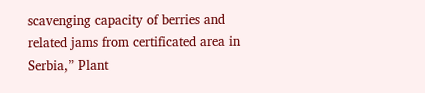scavenging capacity of berries and related jams from certificated area in Serbia,” Plant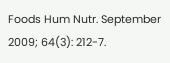Foods Hum Nutr. September 2009; 64(3): 212-7.